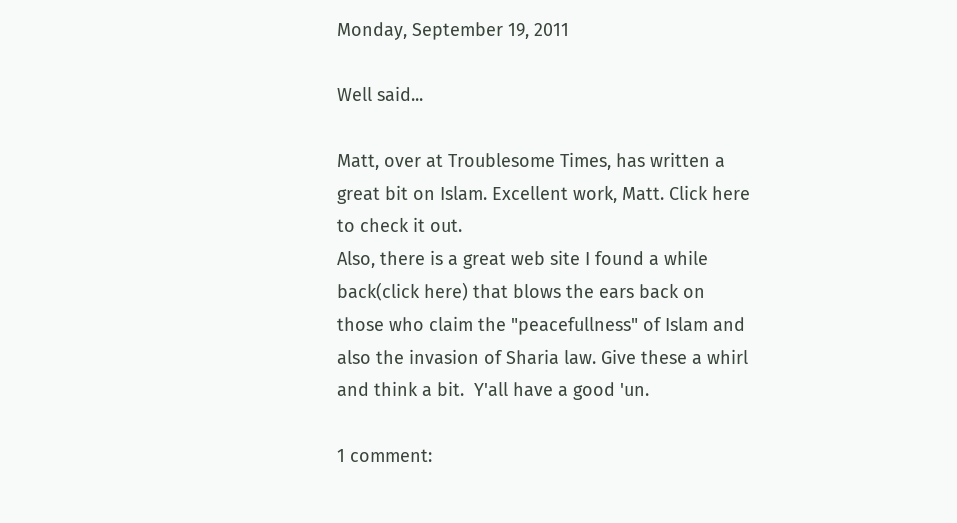Monday, September 19, 2011

Well said...

Matt, over at Troublesome Times, has written a great bit on Islam. Excellent work, Matt. Click here to check it out.
Also, there is a great web site I found a while back(click here) that blows the ears back on those who claim the "peacefullness" of Islam and also the invasion of Sharia law. Give these a whirl and think a bit.  Y'all have a good 'un.

1 comment: